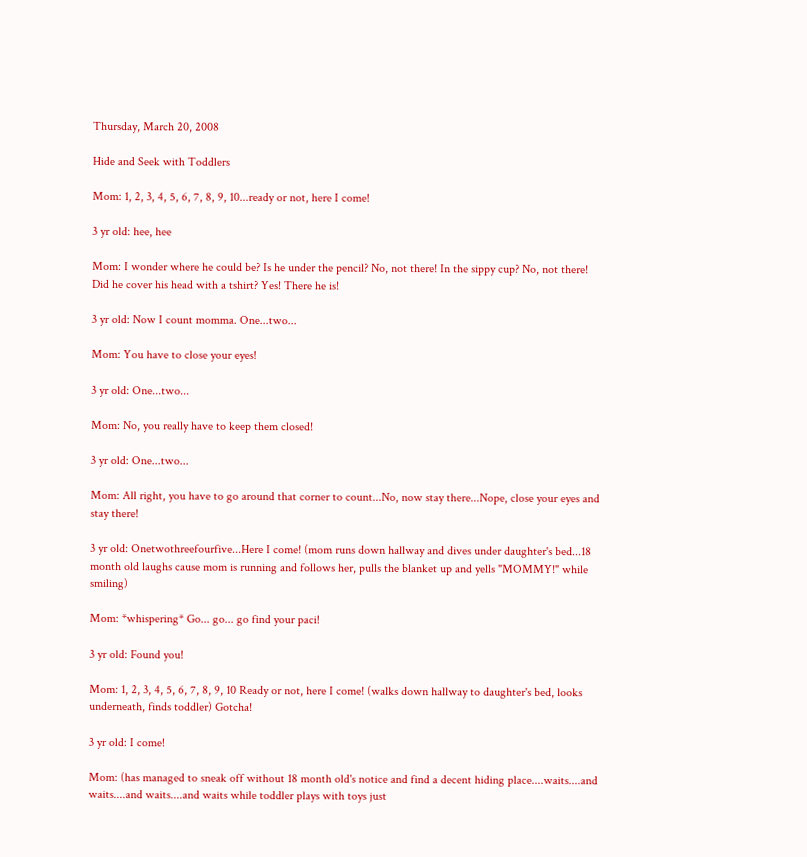Thursday, March 20, 2008

Hide and Seek with Toddlers

Mom: 1, 2, 3, 4, 5, 6, 7, 8, 9, 10...ready or not, here I come!

3 yr old: hee, hee

Mom: I wonder where he could be? Is he under the pencil? No, not there! In the sippy cup? No, not there! Did he cover his head with a tshirt? Yes! There he is!

3 yr old: Now I count momma. One...two...

Mom: You have to close your eyes!

3 yr old: One...two...

Mom: No, you really have to keep them closed!

3 yr old: One...two...

Mom: All right, you have to go around that corner to count...No, now stay there...Nope, close your eyes and stay there!

3 yr old: Onetwothreefourfive...Here I come! (mom runs down hallway and dives under daughter's bed...18 month old laughs cause mom is running and follows her, pulls the blanket up and yells "MOMMY!" while smiling)

Mom: *whispering* Go... go... go find your paci!

3 yr old: Found you!

Mom: 1, 2, 3, 4, 5, 6, 7, 8, 9, 10 Ready or not, here I come! (walks down hallway to daughter's bed, looks underneath, finds toddler) Gotcha!

3 yr old: I come!

Mom: (has managed to sneak off without 18 month old's notice and find a decent hiding place....waits....and waits....and waits....and waits while toddler plays with toys just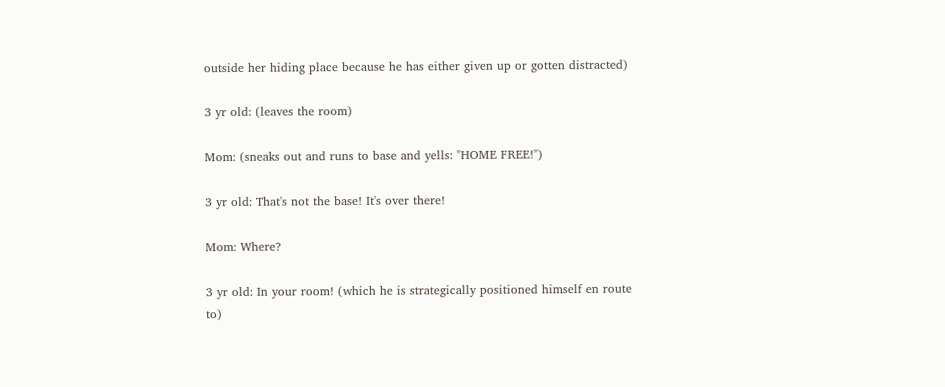outside her hiding place because he has either given up or gotten distracted)

3 yr old: (leaves the room)

Mom: (sneaks out and runs to base and yells: "HOME FREE!")

3 yr old: That's not the base! It's over there!

Mom: Where?

3 yr old: In your room! (which he is strategically positioned himself en route to)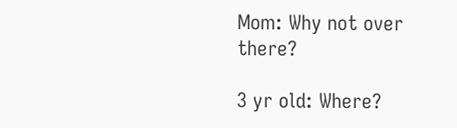Mom: Why not over there?

3 yr old: Where?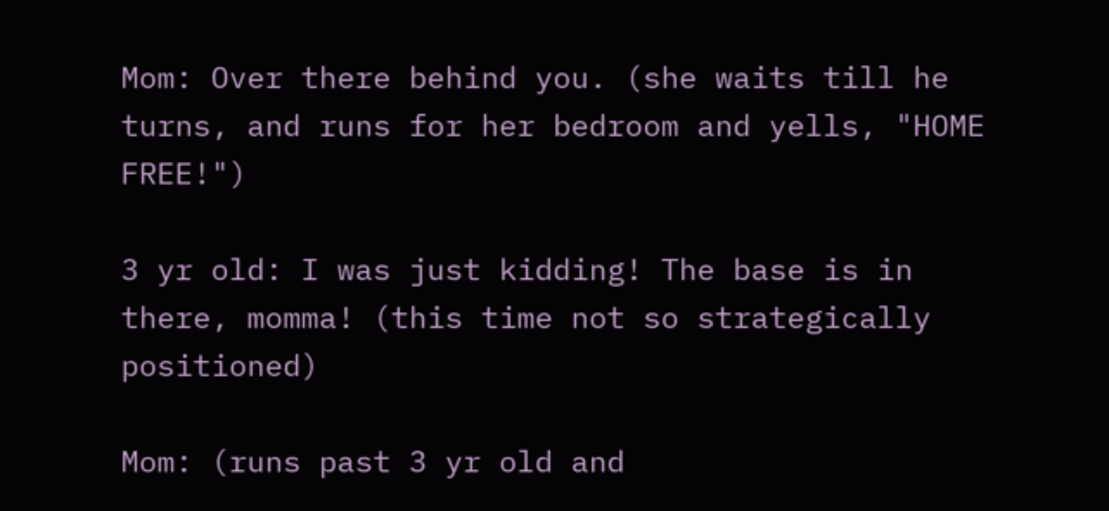Mom: Over there behind you. (she waits till he turns, and runs for her bedroom and yells, "HOME FREE!")

3 yr old: I was just kidding! The base is in there, momma! (this time not so strategically positioned)

Mom: (runs past 3 yr old and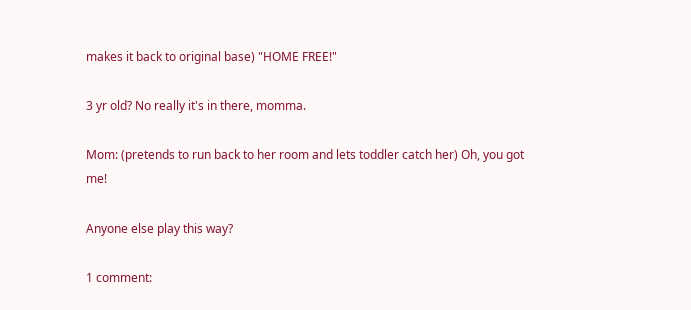makes it back to original base) "HOME FREE!"

3 yr old? No really it's in there, momma.

Mom: (pretends to run back to her room and lets toddler catch her) Oh, you got me!

Anyone else play this way?

1 comment: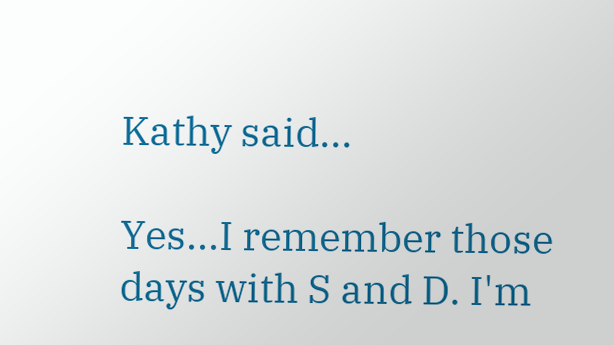Kathy said...

Yes...I remember those days with S and D. I'm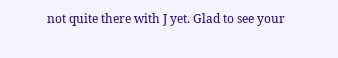not quite there with J yet. Glad to see your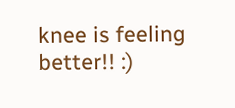knee is feeling better!! :)